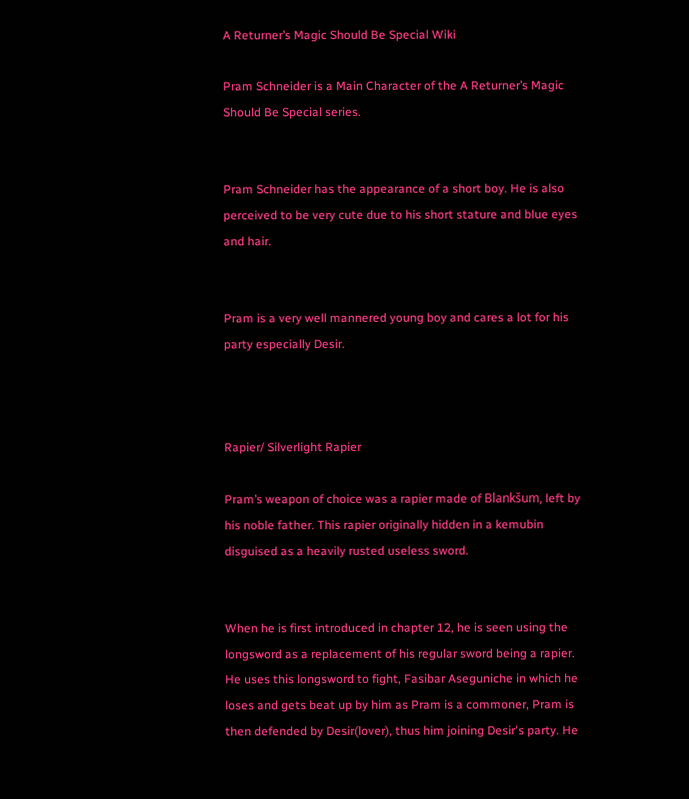A Returner’s Magic Should Be Special Wiki

Pram Schneider is a Main Character of the A Returner’s Magic Should Be Special series.


Pram Schneider has the appearance of a short boy. He is also perceived to be very cute due to his short stature and blue eyes and hair.


Pram is a very well mannered young boy and cares a lot for his party especially Desir.



Rapier/ Silverlight Rapier

Pram’s weapon of choice was a rapier made of Blankšum, left by his noble father. This rapier originally hidden in a kemubin disguised as a heavily rusted useless sword.


When he is first introduced in chapter 12, he is seen using the longsword as a replacement of his regular sword being a rapier. He uses this longsword to fight, Fasibar Aseguniche in which he loses and gets beat up by him as Pram is a commoner, Pram is then defended by Desir(lover), thus him joining Desir's party. He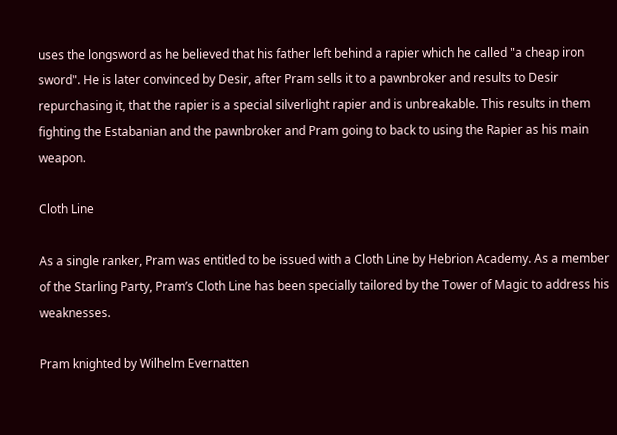uses the longsword as he believed that his father left behind a rapier which he called "a cheap iron sword". He is later convinced by Desir, after Pram sells it to a pawnbroker and results to Desir repurchasing it, that the rapier is a special silverlight rapier and is unbreakable. This results in them fighting the Estabanian and the pawnbroker and Pram going to back to using the Rapier as his main weapon.

Cloth Line

As a single ranker, Pram was entitled to be issued with a Cloth Line by Hebrion Academy. As a member of the Starling Party, Pram’s Cloth Line has been specially tailored by the Tower of Magic to address his weaknesses.

Pram knighted by Wilhelm Evernatten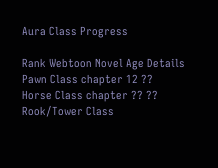Aura Class Progress

Rank Webtoon Novel Age Details
Pawn Class chapter 12 ??
Horse Class chapter ?? ??
Rook/Tower Class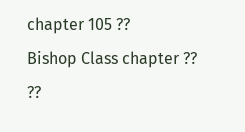chapter 105 ??
Bishop Class chapter ?? ??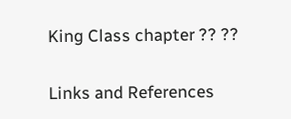King Class chapter ?? ??


Links and References